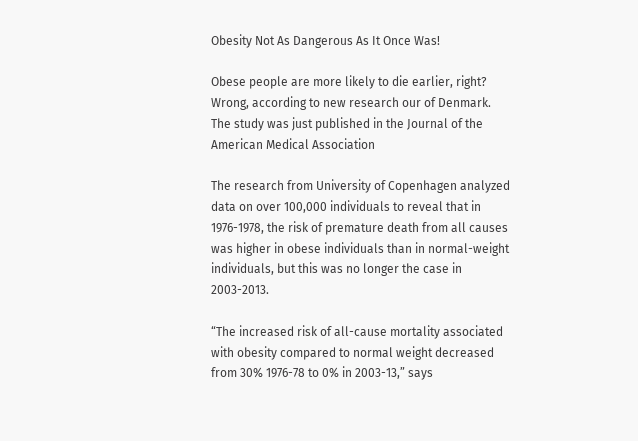Obesity Not As Dangerous As It Once Was!

Obese people are more likely to die earlier, right? Wrong, according to new research our of Denmark. The study was just published in the Journal of the American Medical Association

The research from University of Copenhagen analyzed data on over 100,000 individuals to reveal that in 1976-1978, the risk of premature death from all causes was higher in obese individuals than in normal-weight individuals, but this was no longer the case in 2003-2013.

“The increased risk of all-cause mortality associated with obesity compared to normal weight decreased from 30% 1976-78 to 0% in 2003-13,” says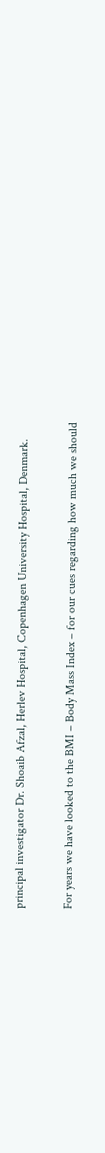principal investigator Dr. Shoaib Afzal, Herlev Hospital, Copenhagen University Hospital, Denmark.

For years we have looked to the BMI – Body Mass Index – for our cues regarding how much we should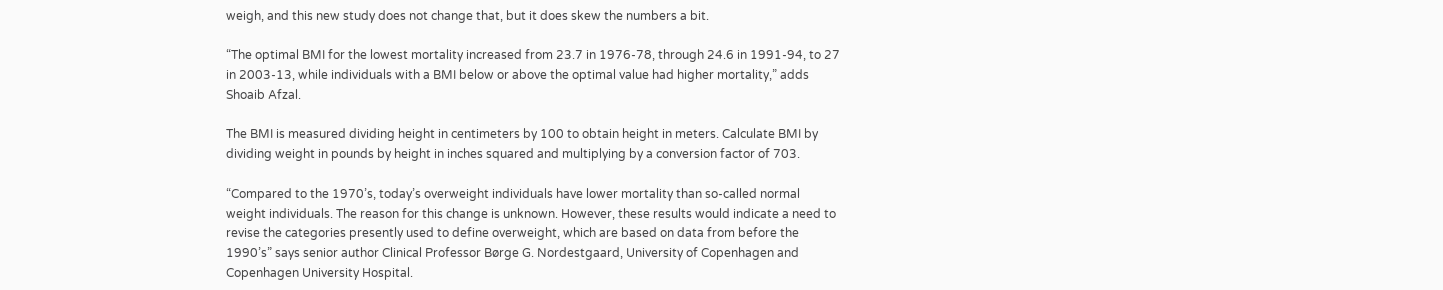weigh, and this new study does not change that, but it does skew the numbers a bit.

“The optimal BMI for the lowest mortality increased from 23.7 in 1976-78, through 24.6 in 1991-94, to 27 in 2003-13, while individuals with a BMI below or above the optimal value had higher mortality,” adds Shoaib Afzal.

The BMI is measured dividing height in centimeters by 100 to obtain height in meters. Calculate BMI by dividing weight in pounds by height in inches squared and multiplying by a conversion factor of 703.

“Compared to the 1970’s, today’s overweight individuals have lower mortality than so-called normal weight individuals. The reason for this change is unknown. However, these results would indicate a need to revise the categories presently used to define overweight, which are based on data from before the 1990’s” says senior author Clinical Professor Børge G. Nordestgaard, University of Copenhagen and Copenhagen University Hospital.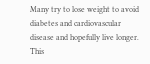Many try to lose weight to avoid diabetes and cardiovascular disease and hopefully live longer. This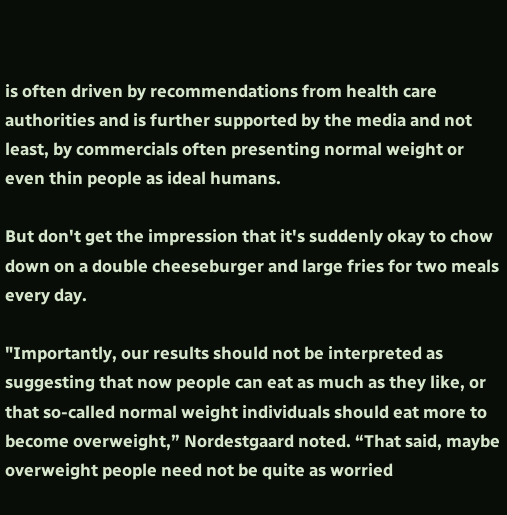is often driven by recommendations from health care authorities and is further supported by the media and not least, by commercials often presenting normal weight or even thin people as ideal humans.

But don't get the impression that it's suddenly okay to chow down on a double cheeseburger and large fries for two meals every day.

"Importantly, our results should not be interpreted as suggesting that now people can eat as much as they like, or that so-called normal weight individuals should eat more to become overweight,” Nordestgaard noted. “That said, maybe overweight people need not be quite as worried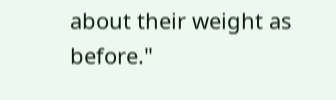about their weight as before."